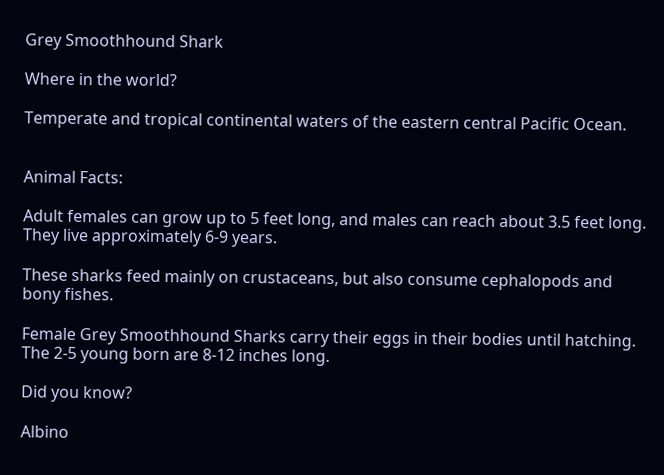Grey Smoothhound Shark

Where in the world?

Temperate and tropical continental waters of the eastern central Pacific Ocean.


Animal Facts:

Adult females can grow up to 5 feet long, and males can reach about 3.5 feet long. They live approximately 6-9 years.

These sharks feed mainly on crustaceans, but also consume cephalopods and bony fishes.

Female Grey Smoothhound Sharks carry their eggs in their bodies until hatching. The 2-5 young born are 8-12 inches long.

Did you know?

Albino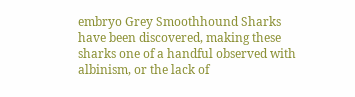embryo Grey Smoothhound Sharks have been discovered, making these sharks one of a handful observed with albinism, or the lack of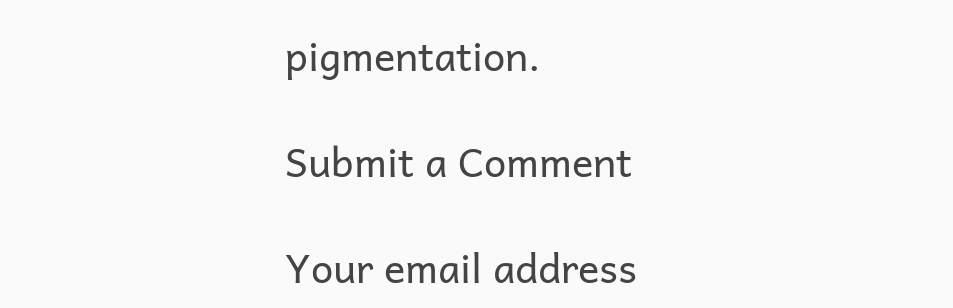pigmentation.

Submit a Comment

Your email address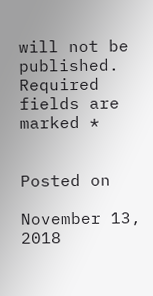will not be published. Required fields are marked *


Posted on

November 13, 2018